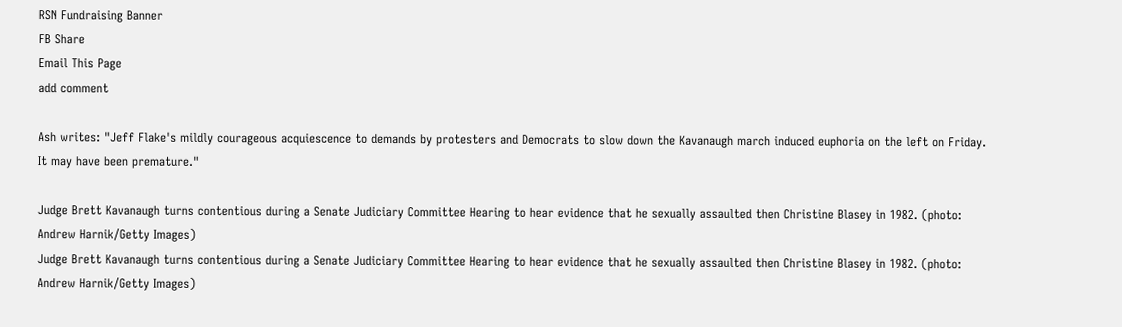RSN Fundraising Banner
FB Share
Email This Page
add comment

Ash writes: "Jeff Flake's mildly courageous acquiescence to demands by protesters and Democrats to slow down the Kavanaugh march induced euphoria on the left on Friday. It may have been premature."

Judge Brett Kavanaugh turns contentious during a Senate Judiciary Committee Hearing to hear evidence that he sexually assaulted then Christine Blasey in 1982. (photo: Andrew Harnik/Getty Images)
Judge Brett Kavanaugh turns contentious during a Senate Judiciary Committee Hearing to hear evidence that he sexually assaulted then Christine Blasey in 1982. (photo: Andrew Harnik/Getty Images)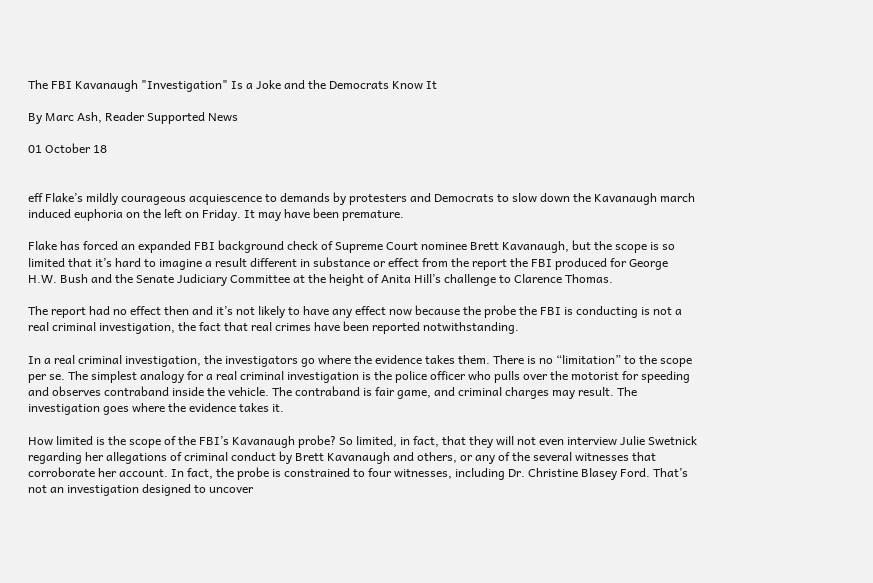The FBI Kavanaugh "Investigation" Is a Joke and the Democrats Know It

By Marc Ash, Reader Supported News

01 October 18


eff Flake’s mildly courageous acquiescence to demands by protesters and Democrats to slow down the Kavanaugh march induced euphoria on the left on Friday. It may have been premature.

Flake has forced an expanded FBI background check of Supreme Court nominee Brett Kavanaugh, but the scope is so limited that it’s hard to imagine a result different in substance or effect from the report the FBI produced for George H.W. Bush and the Senate Judiciary Committee at the height of Anita Hill’s challenge to Clarence Thomas.

The report had no effect then and it’s not likely to have any effect now because the probe the FBI is conducting is not a real criminal investigation, the fact that real crimes have been reported notwithstanding.

In a real criminal investigation, the investigators go where the evidence takes them. There is no “limitation” to the scope per se. The simplest analogy for a real criminal investigation is the police officer who pulls over the motorist for speeding and observes contraband inside the vehicle. The contraband is fair game, and criminal charges may result. The investigation goes where the evidence takes it.

How limited is the scope of the FBI’s Kavanaugh probe? So limited, in fact, that they will not even interview Julie Swetnick regarding her allegations of criminal conduct by Brett Kavanaugh and others, or any of the several witnesses that corroborate her account. In fact, the probe is constrained to four witnesses, including Dr. Christine Blasey Ford. That’s not an investigation designed to uncover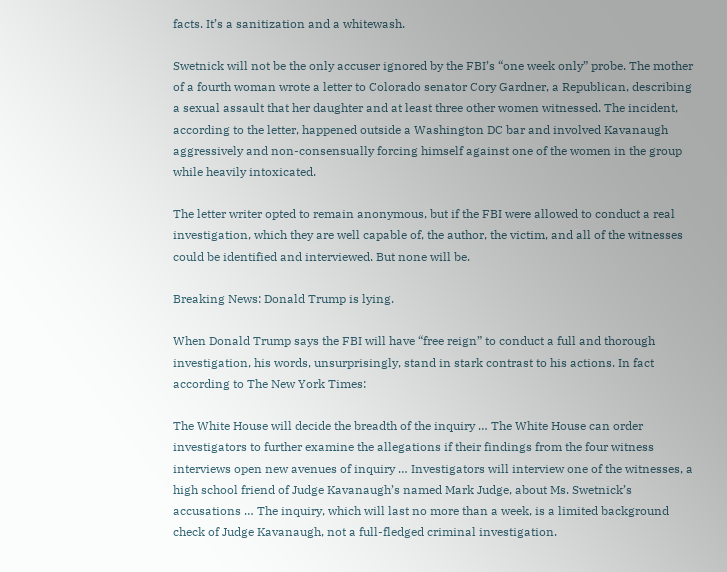facts. It’s a sanitization and a whitewash.

Swetnick will not be the only accuser ignored by the FBI’s “one week only” probe. The mother of a fourth woman wrote a letter to Colorado senator Cory Gardner, a Republican, describing a sexual assault that her daughter and at least three other women witnessed. The incident, according to the letter, happened outside a Washington DC bar and involved Kavanaugh aggressively and non-consensually forcing himself against one of the women in the group while heavily intoxicated.

The letter writer opted to remain anonymous, but if the FBI were allowed to conduct a real investigation, which they are well capable of, the author, the victim, and all of the witnesses could be identified and interviewed. But none will be.

Breaking News: Donald Trump is lying.

When Donald Trump says the FBI will have “free reign” to conduct a full and thorough investigation, his words, unsurprisingly, stand in stark contrast to his actions. In fact according to The New York Times:

The White House will decide the breadth of the inquiry … The White House can order investigators to further examine the allegations if their findings from the four witness interviews open new avenues of inquiry … Investigators will interview one of the witnesses, a high school friend of Judge Kavanaugh’s named Mark Judge, about Ms. Swetnick’s accusations … The inquiry, which will last no more than a week, is a limited background check of Judge Kavanaugh, not a full-fledged criminal investigation.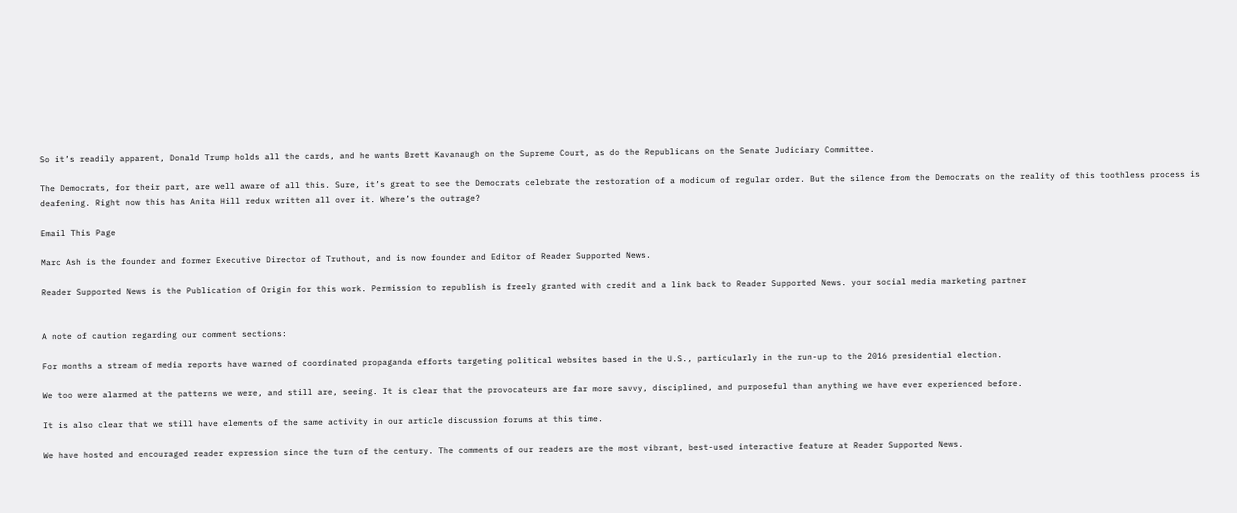So it’s readily apparent, Donald Trump holds all the cards, and he wants Brett Kavanaugh on the Supreme Court, as do the Republicans on the Senate Judiciary Committee.

The Democrats, for their part, are well aware of all this. Sure, it’s great to see the Democrats celebrate the restoration of a modicum of regular order. But the silence from the Democrats on the reality of this toothless process is deafening. Right now this has Anita Hill redux written all over it. Where’s the outrage?

Email This Page

Marc Ash is the founder and former Executive Director of Truthout, and is now founder and Editor of Reader Supported News.

Reader Supported News is the Publication of Origin for this work. Permission to republish is freely granted with credit and a link back to Reader Supported News. your social media marketing partner


A note of caution regarding our comment sections:

For months a stream of media reports have warned of coordinated propaganda efforts targeting political websites based in the U.S., particularly in the run-up to the 2016 presidential election.

We too were alarmed at the patterns we were, and still are, seeing. It is clear that the provocateurs are far more savvy, disciplined, and purposeful than anything we have ever experienced before.

It is also clear that we still have elements of the same activity in our article discussion forums at this time.

We have hosted and encouraged reader expression since the turn of the century. The comments of our readers are the most vibrant, best-used interactive feature at Reader Supported News.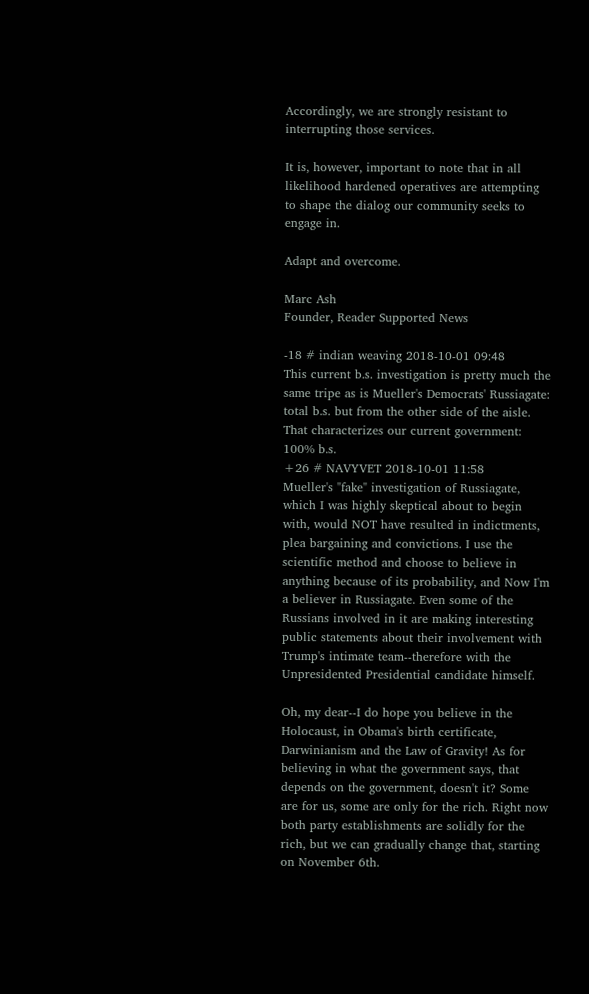Accordingly, we are strongly resistant to interrupting those services.

It is, however, important to note that in all likelihood hardened operatives are attempting to shape the dialog our community seeks to engage in.

Adapt and overcome.

Marc Ash
Founder, Reader Supported News

-18 # indian weaving 2018-10-01 09:48
This current b.s. investigation is pretty much the same tripe as is Mueller's Democrats' Russiagate: total b.s. but from the other side of the aisle. That characterizes our current government: 100% b.s.
+26 # NAVYVET 2018-10-01 11:58
Mueller's "fake" investigation of Russiagate, which I was highly skeptical about to begin with, would NOT have resulted in indictments, plea bargaining and convictions. I use the scientific method and choose to believe in anything because of its probability, and Now I'm a believer in Russiagate. Even some of the Russians involved in it are making interesting public statements about their involvement with Trump's intimate team--therefore with the Unpresidented Presidential candidate himself.

Oh, my dear--I do hope you believe in the Holocaust, in Obama's birth certificate, Darwinianism and the Law of Gravity! As for believing in what the government says, that depends on the government, doesn't it? Some are for us, some are only for the rich. Right now both party establishments are solidly for the rich, but we can gradually change that, starting on November 6th.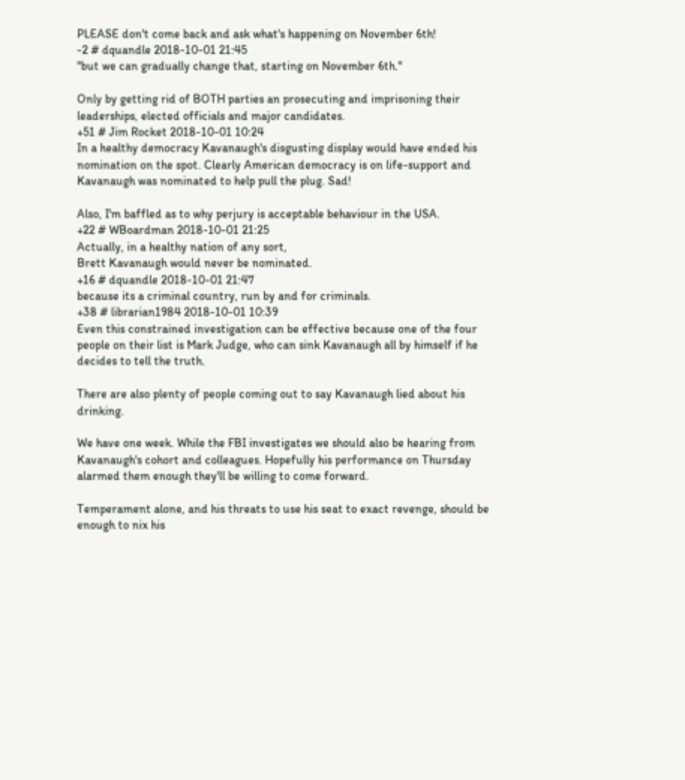PLEASE don't come back and ask what's happening on November 6th!
-2 # dquandle 2018-10-01 21:45
"but we can gradually change that, starting on November 6th."

Only by getting rid of BOTH parties an prosecuting and imprisoning their leaderships, elected officials and major candidates.
+51 # Jim Rocket 2018-10-01 10:24
In a healthy democracy Kavanaugh's disgusting display would have ended his nomination on the spot. Clearly American democracy is on life-support and Kavanaugh was nominated to help pull the plug. Sad!

Also, I'm baffled as to why perjury is acceptable behaviour in the USA.
+22 # WBoardman 2018-10-01 21:25
Actually, in a healthy nation of any sort,
Brett Kavanaugh would never be nominated.
+16 # dquandle 2018-10-01 21:47
because its a criminal country, run by and for criminals.
+38 # librarian1984 2018-10-01 10:39
Even this constrained investigation can be effective because one of the four people on their list is Mark Judge, who can sink Kavanaugh all by himself if he decides to tell the truth.

There are also plenty of people coming out to say Kavanaugh lied about his drinking.

We have one week. While the FBI investigates we should also be hearing from Kavanaugh's cohort and colleagues. Hopefully his performance on Thursday alarmed them enough they'll be willing to come forward.

Temperament alone, and his threats to use his seat to exact revenge, should be enough to nix his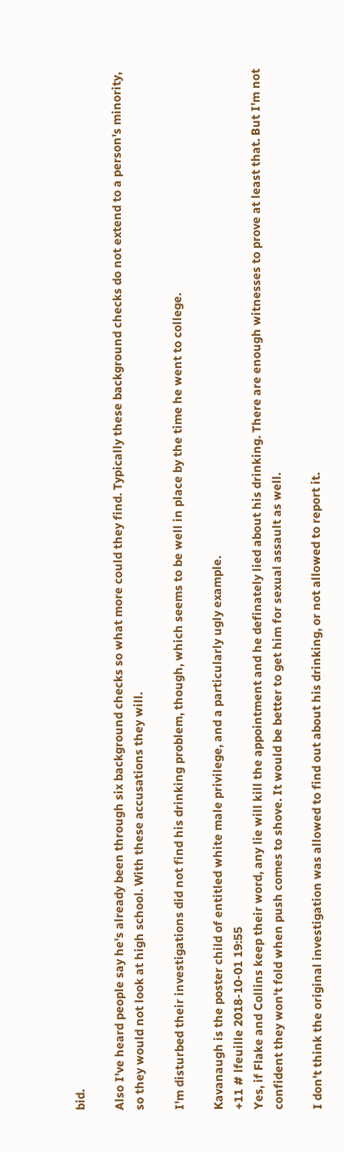bid.

Also I've heard people say he's already been through six background checks so what more could they find. Typically these background checks do not extend to a person's minority, so they would not look at high school. With these accusations they will.

I'm disturbed their investigations did not find his drinking problem, though, which seems to be well in place by the time he went to college.

Kavanaugh is the poster child of entitled white male privilege, and a particularly ugly example.
+11 # lfeuille 2018-10-01 19:55
Yes, if Flake and Collins keep their word, any lie will kill the appointment and he definately lied about his drinking. There are enough witnesses to prove at least that. But I'm not confident they won't fold when push comes to shove. It would be better to get him for sexual assault as well.

I don't think the original investigation was allowed to find out about his drinking, or not allowed to report it.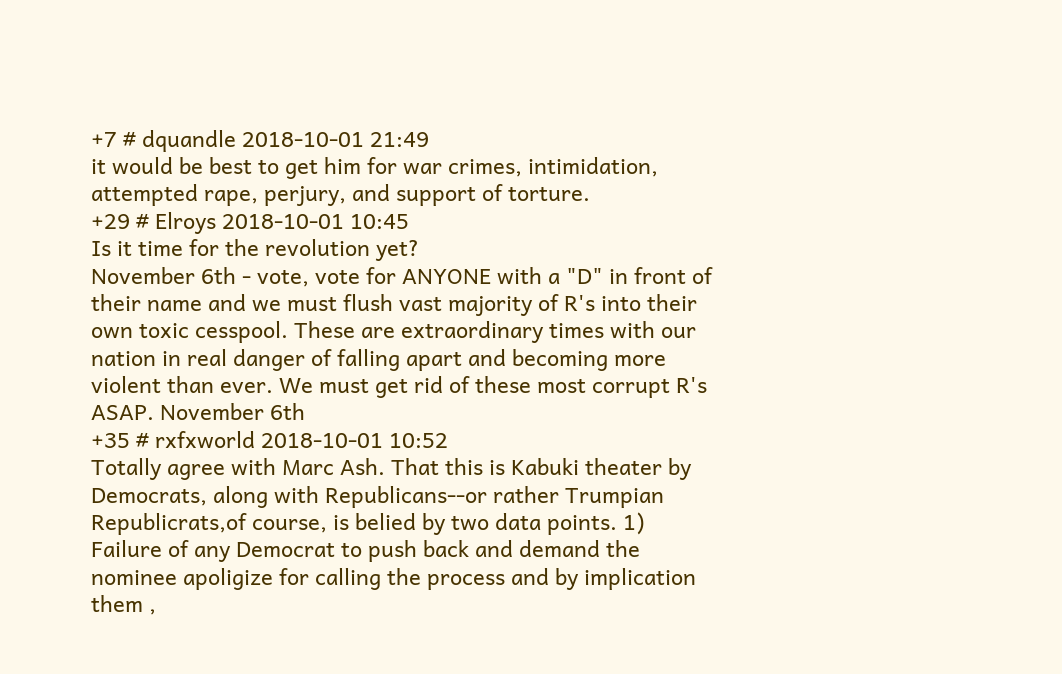+7 # dquandle 2018-10-01 21:49
it would be best to get him for war crimes, intimidation, attempted rape, perjury, and support of torture.
+29 # Elroys 2018-10-01 10:45
Is it time for the revolution yet?
November 6th - vote, vote for ANYONE with a "D" in front of their name and we must flush vast majority of R's into their own toxic cesspool. These are extraordinary times with our nation in real danger of falling apart and becoming more violent than ever. We must get rid of these most corrupt R's ASAP. November 6th
+35 # rxfxworld 2018-10-01 10:52
Totally agree with Marc Ash. That this is Kabuki theater by Democrats, along with Republicans--or rather Trumpian Republicrats,of course, is belied by two data points. 1) Failure of any Democrat to push back and demand the nominee apoligize for calling the process and by implication them ,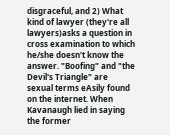disgraceful, and 2) What kind of lawyer (they're all lawyers)asks a question in cross examination to which he/she doesn't know the answer. "Boofing" and "the Devil's Triangle" are sexual terms eAsily found on the internet. When Kavanaugh lied in saying the former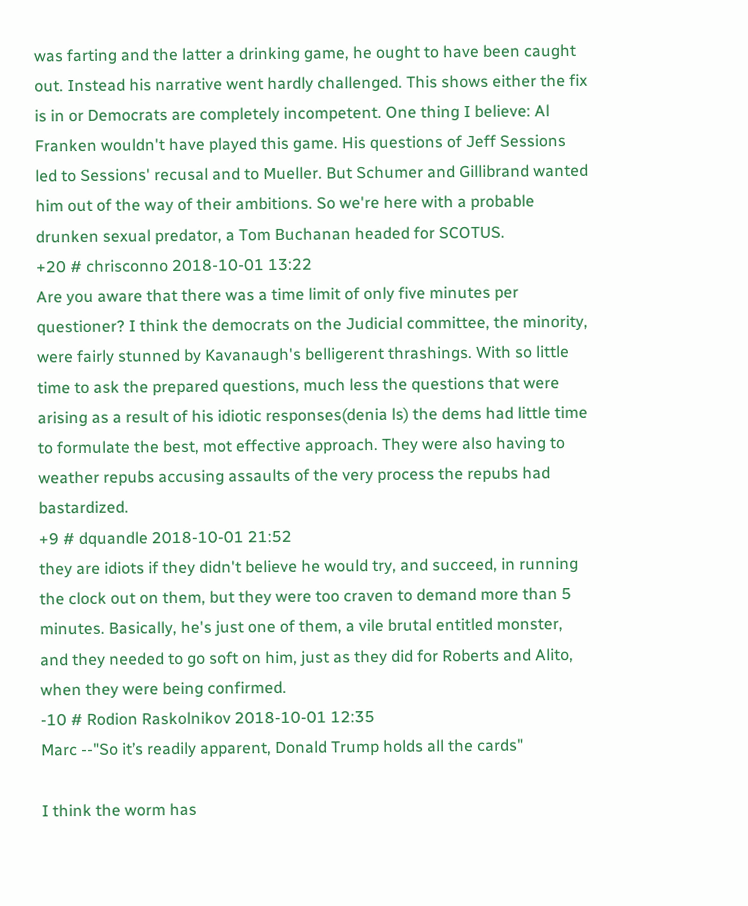was farting and the latter a drinking game, he ought to have been caught out. Instead his narrative went hardly challenged. This shows either the fix is in or Democrats are completely incompetent. One thing I believe: Al Franken wouldn't have played this game. His questions of Jeff Sessions led to Sessions' recusal and to Mueller. But Schumer and Gillibrand wanted him out of the way of their ambitions. So we're here with a probable drunken sexual predator, a Tom Buchanan headed for SCOTUS.
+20 # chrisconno 2018-10-01 13:22
Are you aware that there was a time limit of only five minutes per questioner? I think the democrats on the Judicial committee, the minority, were fairly stunned by Kavanaugh's belligerent thrashings. With so little time to ask the prepared questions, much less the questions that were arising as a result of his idiotic responses(denia ls) the dems had little time to formulate the best, mot effective approach. They were also having to weather repubs accusing assaults of the very process the repubs had bastardized.
+9 # dquandle 2018-10-01 21:52
they are idiots if they didn't believe he would try, and succeed, in running the clock out on them, but they were too craven to demand more than 5 minutes. Basically, he's just one of them, a vile brutal entitled monster, and they needed to go soft on him, just as they did for Roberts and Alito, when they were being confirmed.
-10 # Rodion Raskolnikov 2018-10-01 12:35
Marc --"So it’s readily apparent, Donald Trump holds all the cards"

I think the worm has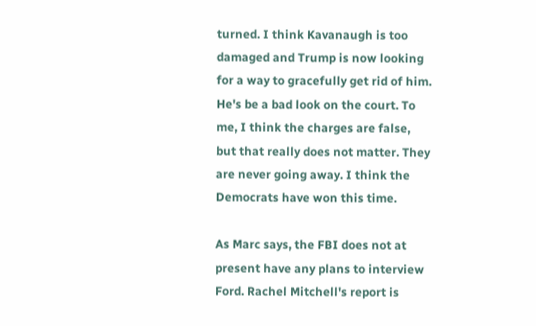turned. I think Kavanaugh is too damaged and Trump is now looking for a way to gracefully get rid of him. He's be a bad look on the court. To me, I think the charges are false, but that really does not matter. They are never going away. I think the Democrats have won this time.

As Marc says, the FBI does not at present have any plans to interview Ford. Rachel Mitchell's report is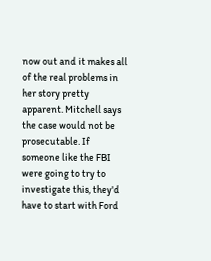now out and it makes all of the real problems in her story pretty apparent. Mitchell says the case would not be prosecutable. If someone like the FBI were going to try to investigate this, they'd have to start with Ford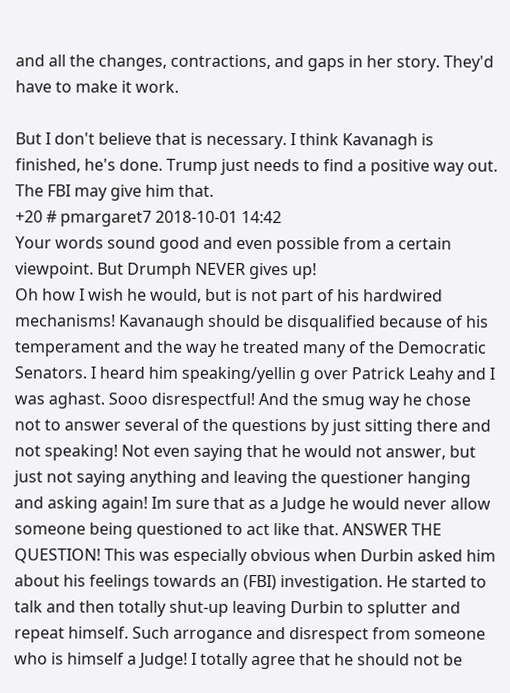and all the changes, contractions, and gaps in her story. They'd have to make it work.

But I don't believe that is necessary. I think Kavanagh is finished, he's done. Trump just needs to find a positive way out. The FBI may give him that.
+20 # pmargaret7 2018-10-01 14:42
Your words sound good and even possible from a certain viewpoint. But Drumph NEVER gives up!
Oh how I wish he would, but is not part of his hardwired mechanisms! Kavanaugh should be disqualified because of his temperament and the way he treated many of the Democratic Senators. I heard him speaking/yellin g over Patrick Leahy and I was aghast. Sooo disrespectful! And the smug way he chose not to answer several of the questions by just sitting there and not speaking! Not even saying that he would not answer, but just not saying anything and leaving the questioner hanging and asking again! Im sure that as a Judge he would never allow someone being questioned to act like that. ANSWER THE QUESTION! This was especially obvious when Durbin asked him about his feelings towards an (FBI) investigation. He started to talk and then totally shut-up leaving Durbin to splutter and repeat himself. Such arrogance and disrespect from someone who is himself a Judge! I totally agree that he should not be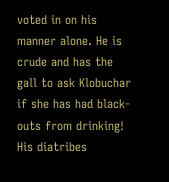voted in on his manner alone. He is crude and has the gall to ask Klobuchar if she has had black-outs from drinking! His diatribes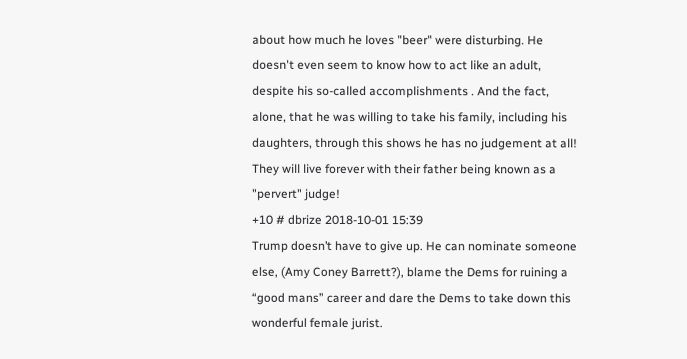about how much he loves "beer" were disturbing. He doesn't even seem to know how to act like an adult, despite his so-called accomplishments . And the fact, alone, that he was willing to take his family, including his daughters, through this shows he has no judgement at all! They will live forever with their father being known as a "pervert" judge!
+10 # dbrize 2018-10-01 15:39
Trump doesn’t have to give up. He can nominate someone else, (Amy Coney Barrett?), blame the Dems for ruining a “good mans” career and dare the Dems to take down this wonderful female jurist.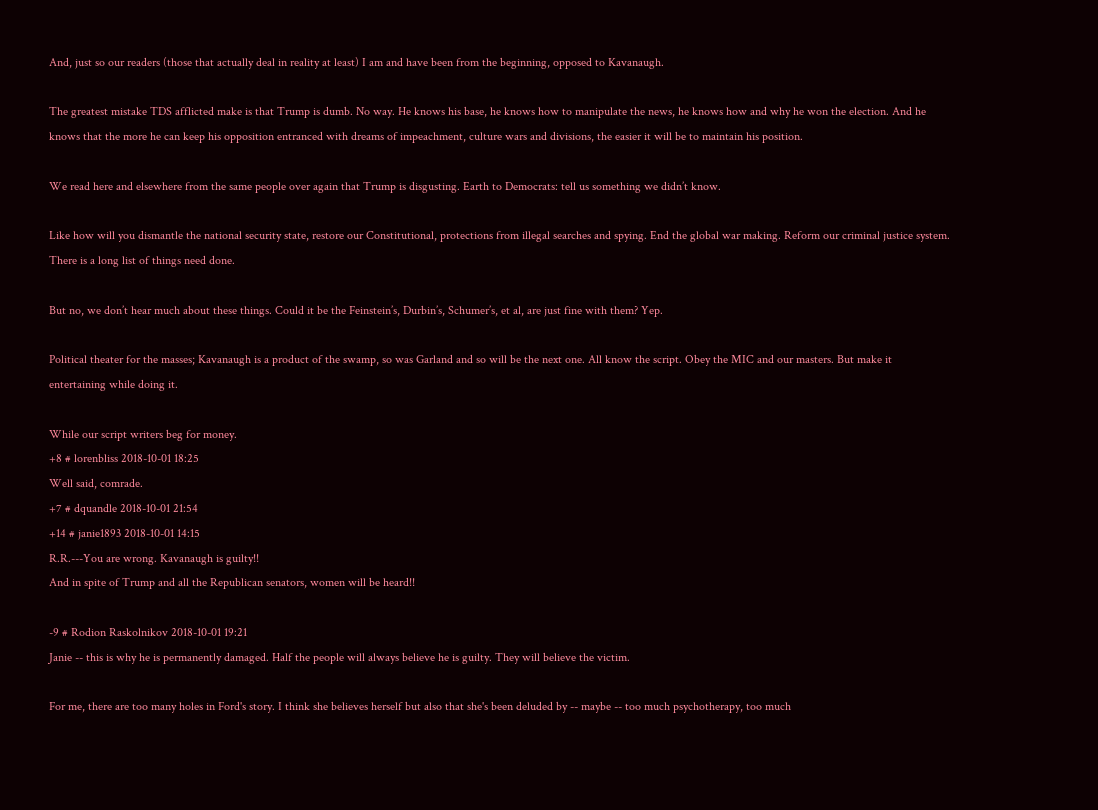And, just so our readers (those that actually deal in reality at least) I am and have been from the beginning, opposed to Kavanaugh.

The greatest mistake TDS afflicted make is that Trump is dumb. No way. He knows his base, he knows how to manipulate the news, he knows how and why he won the election. And he knows that the more he can keep his opposition entranced with dreams of impeachment, culture wars and divisions, the easier it will be to maintain his position.

We read here and elsewhere from the same people over again that Trump is disgusting. Earth to Democrats: tell us something we didn’t know.

Like how will you dismantle the national security state, restore our Constitutional, protections from illegal searches and spying. End the global war making. Reform our criminal justice system. There is a long list of things need done.

But no, we don’t hear much about these things. Could it be the Feinstein’s, Durbin’s, Schumer’s, et al, are just fine with them? Yep.

Political theater for the masses; Kavanaugh is a product of the swamp, so was Garland and so will be the next one. All know the script. Obey the MIC and our masters. But make it entertaining while doing it.

While our script writers beg for money.
+8 # lorenbliss 2018-10-01 18:25
Well said, comrade.
+7 # dquandle 2018-10-01 21:54
+14 # janie1893 2018-10-01 14:15
R.R.---You are wrong. Kavanaugh is guilty!!
And in spite of Trump and all the Republican senators, women will be heard!!

-9 # Rodion Raskolnikov 2018-10-01 19:21
Janie -- this is why he is permanently damaged. Half the people will always believe he is guilty. They will believe the victim.

For me, there are too many holes in Ford's story. I think she believes herself but also that she's been deluded by -- maybe -- too much psychotherapy, too much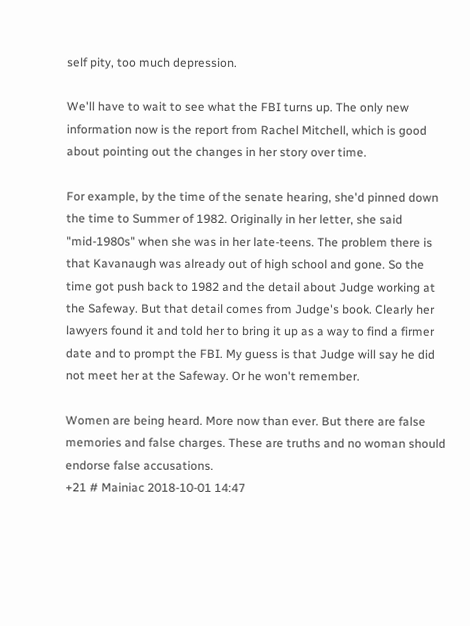self pity, too much depression.

We'll have to wait to see what the FBI turns up. The only new information now is the report from Rachel Mitchell, which is good about pointing out the changes in her story over time.

For example, by the time of the senate hearing, she'd pinned down the time to Summer of 1982. Originally in her letter, she said "mid-1980s" when she was in her late-teens. The problem there is that Kavanaugh was already out of high school and gone. So the time got push back to 1982 and the detail about Judge working at the Safeway. But that detail comes from Judge's book. Clearly her lawyers found it and told her to bring it up as a way to find a firmer date and to prompt the FBI. My guess is that Judge will say he did not meet her at the Safeway. Or he won't remember.

Women are being heard. More now than ever. But there are false memories and false charges. These are truths and no woman should endorse false accusations.
+21 # Mainiac 2018-10-01 14:47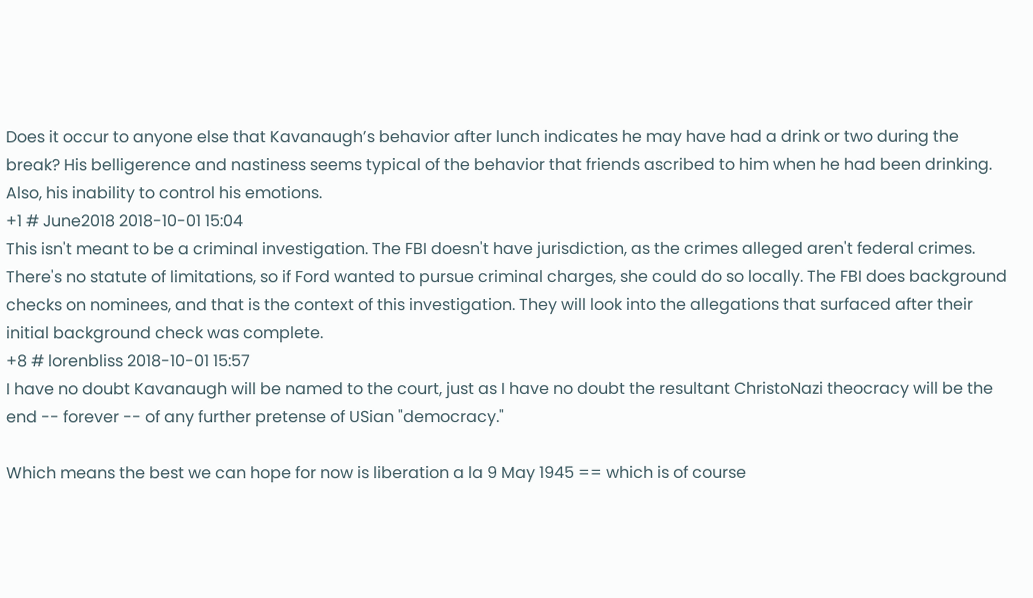Does it occur to anyone else that Kavanaugh’s behavior after lunch indicates he may have had a drink or two during the break? His belligerence and nastiness seems typical of the behavior that friends ascribed to him when he had been drinking. Also, his inability to control his emotions.
+1 # June2018 2018-10-01 15:04
This isn't meant to be a criminal investigation. The FBI doesn't have jurisdiction, as the crimes alleged aren't federal crimes. There's no statute of limitations, so if Ford wanted to pursue criminal charges, she could do so locally. The FBI does background checks on nominees, and that is the context of this investigation. They will look into the allegations that surfaced after their initial background check was complete.
+8 # lorenbliss 2018-10-01 15:57
I have no doubt Kavanaugh will be named to the court, just as I have no doubt the resultant ChristoNazi theocracy will be the end -- forever -- of any further pretense of USian "democracy."

Which means the best we can hope for now is liberation a la 9 May 1945 == which is of course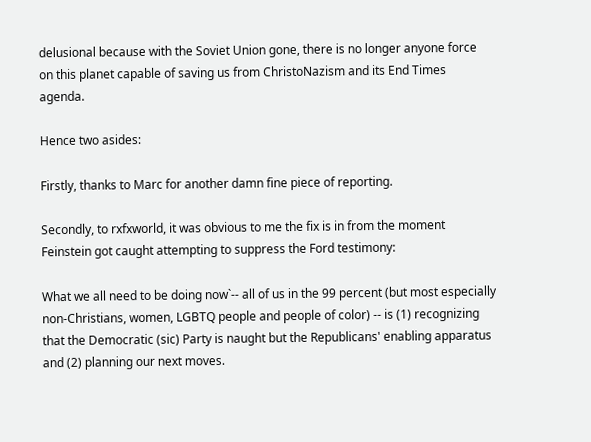delusional because with the Soviet Union gone, there is no longer anyone force on this planet capable of saving us from ChristoNazism and its End Times agenda.

Hence two asides:

Firstly, thanks to Marc for another damn fine piece of reporting.

Secondly, to rxfxworld, it was obvious to me the fix is in from the moment Feinstein got caught attempting to suppress the Ford testimony:

What we all need to be doing now`-- all of us in the 99 percent (but most especially non-Christians, women, LGBTQ people and people of color) -- is (1) recognizing that the Democratic (sic) Party is naught but the Republicans' enabling apparatus and (2) planning our next moves.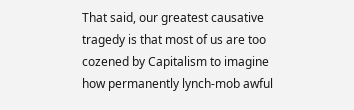That said, our greatest causative tragedy is that most of us are too cozened by Capitalism to imagine how permanently lynch-mob awful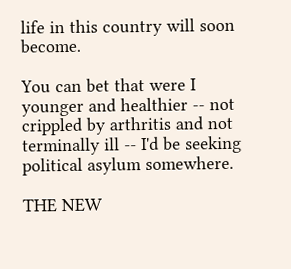life in this country will soon become.

You can bet that were I younger and healthier -- not crippled by arthritis and not terminally ill -- I'd be seeking political asylum somewhere.

THE NEW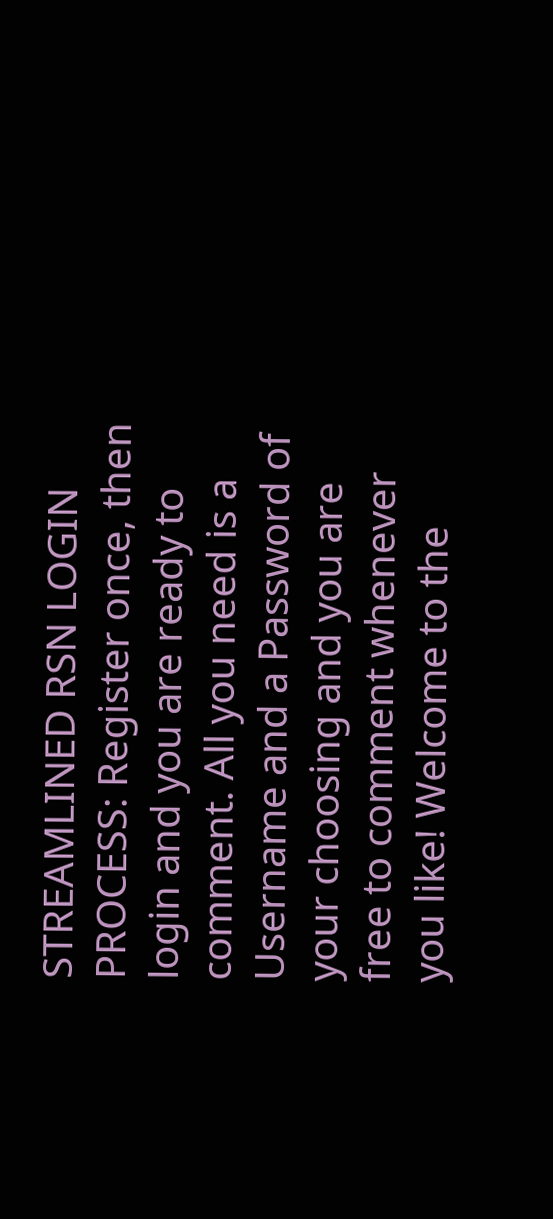STREAMLINED RSN LOGIN PROCESS: Register once, then login and you are ready to comment. All you need is a Username and a Password of your choosing and you are free to comment whenever you like! Welcome to the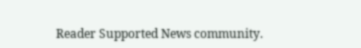Reader Supported News community.